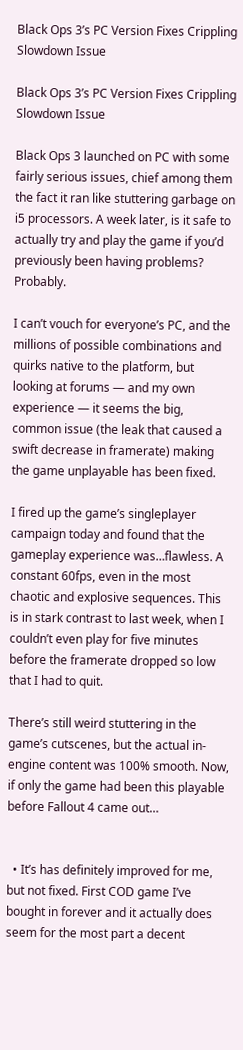Black Ops 3’s PC Version Fixes Crippling Slowdown Issue

Black Ops 3’s PC Version Fixes Crippling Slowdown Issue

Black Ops 3 launched on PC with some fairly serious issues, chief among them the fact it ran like stuttering garbage on i5 processors. A week later, is it safe to actually try and play the game if you’d previously been having problems? Probably.

I can’t vouch for everyone’s PC, and the millions of possible combinations and quirks native to the platform, but looking at forums — and my own experience — it seems the big, common issue (the leak that caused a swift decrease in framerate) making the game unplayable has been fixed.

I fired up the game’s singleplayer campaign today and found that the gameplay experience was…flawless. A constant 60fps, even in the most chaotic and explosive sequences. This is in stark contrast to last week, when I couldn’t even play for five minutes before the framerate dropped so low that I had to quit.

There’s still weird stuttering in the game’s cutscenes, but the actual in-engine content was 100% smooth. Now, if only the game had been this playable before Fallout 4 came out…


  • It’s has definitely improved for me, but not fixed. First COD game I’ve bought in forever and it actually does seem for the most part a decent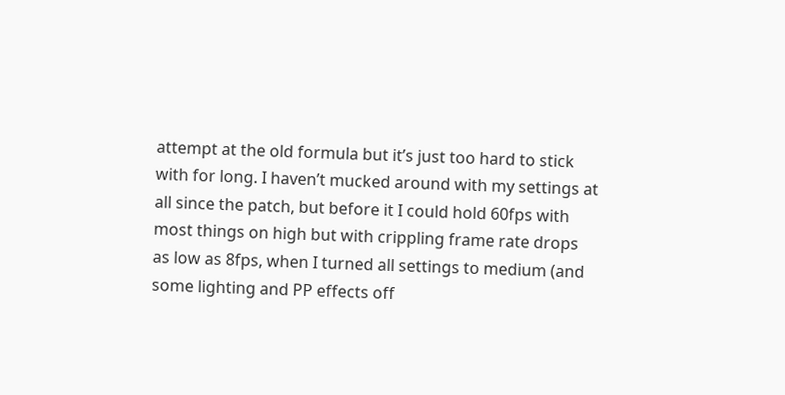attempt at the old formula but it’s just too hard to stick with for long. I haven’t mucked around with my settings at all since the patch, but before it I could hold 60fps with most things on high but with crippling frame rate drops as low as 8fps, when I turned all settings to medium (and some lighting and PP effects off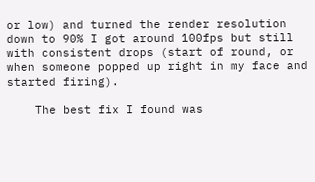or low) and turned the render resolution down to 90% I got around 100fps but still with consistent drops (start of round, or when someone popped up right in my face and started firing).

    The best fix I found was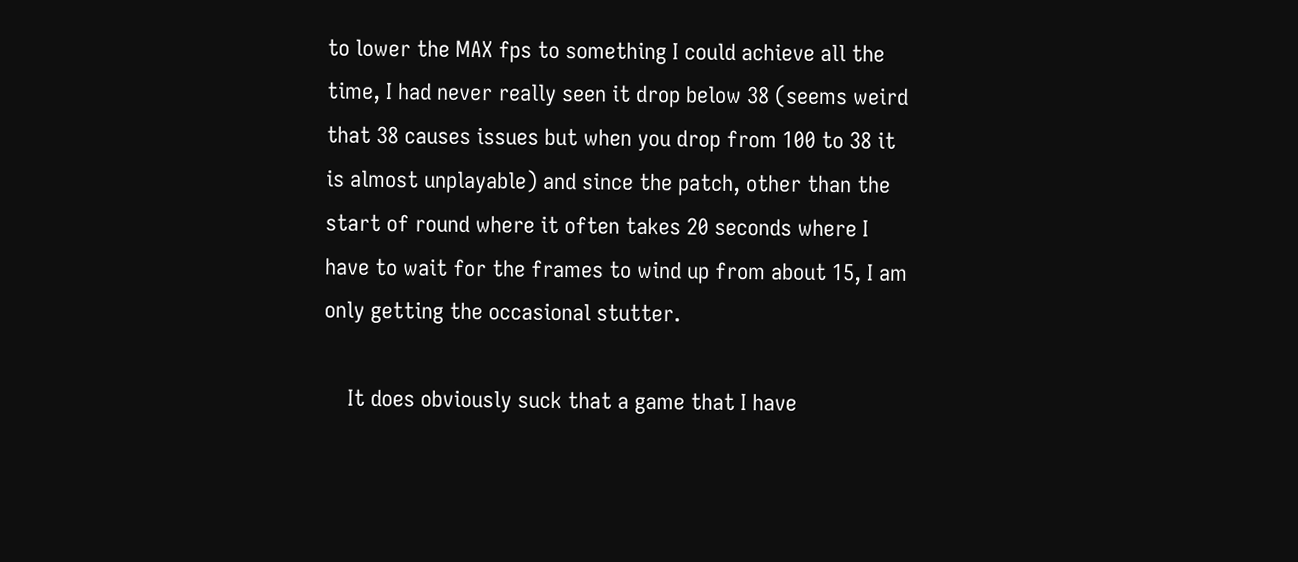to lower the MAX fps to something I could achieve all the time, I had never really seen it drop below 38 (seems weird that 38 causes issues but when you drop from 100 to 38 it is almost unplayable) and since the patch, other than the start of round where it often takes 20 seconds where I have to wait for the frames to wind up from about 15, I am only getting the occasional stutter.

    It does obviously suck that a game that I have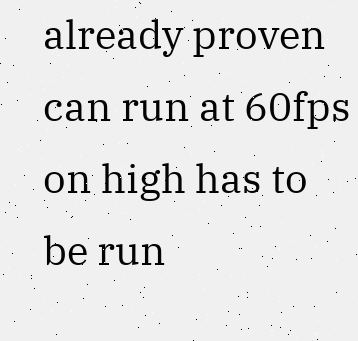already proven can run at 60fps on high has to be run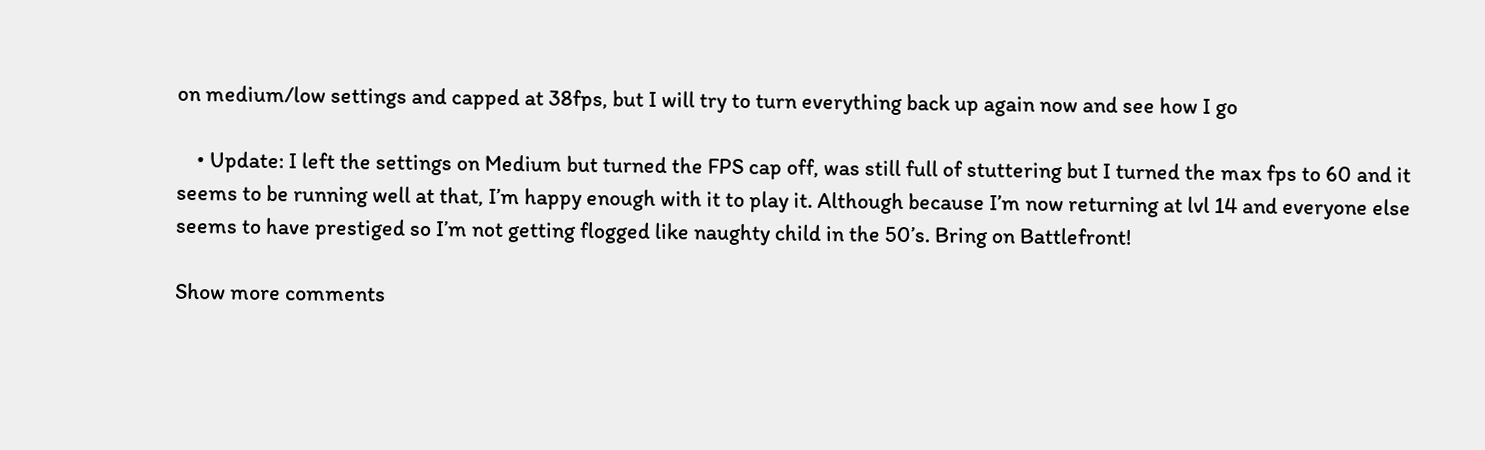on medium/low settings and capped at 38fps, but I will try to turn everything back up again now and see how I go

    • Update: I left the settings on Medium but turned the FPS cap off, was still full of stuttering but I turned the max fps to 60 and it seems to be running well at that, I’m happy enough with it to play it. Although because I’m now returning at lvl 14 and everyone else seems to have prestiged so I’m not getting flogged like naughty child in the 50’s. Bring on Battlefront!

Show more comments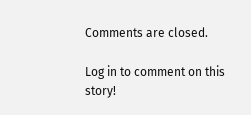Comments are closed.

Log in to comment on this story!